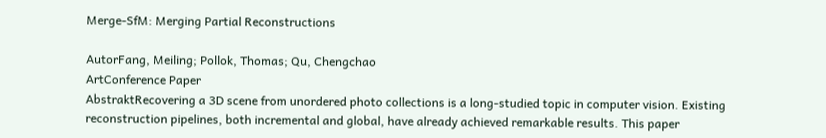Merge-SfM: Merging Partial Reconstructions

AutorFang, Meiling; Pollok, Thomas; Qu, Chengchao
ArtConference Paper
AbstraktRecovering a 3D scene from unordered photo collections is a long-studied topic in computer vision. Existing reconstruction pipelines, both incremental and global, have already achieved remarkable results. This paper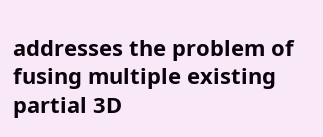addresses the problem of fusing multiple existing partial 3D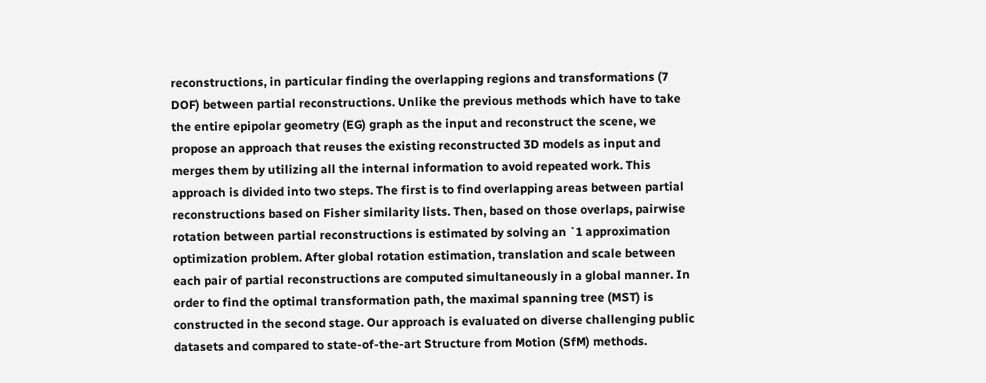reconstructions, in particular finding the overlapping regions and transformations (7 DOF) between partial reconstructions. Unlike the previous methods which have to take the entire epipolar geometry (EG) graph as the input and reconstruct the scene, we propose an approach that reuses the existing reconstructed 3D models as input and merges them by utilizing all the internal information to avoid repeated work. This approach is divided into two steps. The first is to find overlapping areas between partial reconstructions based on Fisher similarity lists. Then, based on those overlaps, pairwise rotation between partial reconstructions is estimated by solving an `1 approximation optimization problem. After global rotation estimation, translation and scale between each pair of partial reconstructions are computed simultaneously in a global manner. In order to find the optimal transformation path, the maximal spanning tree (MST) is constructed in the second stage. Our approach is evaluated on diverse challenging public datasets and compared to state-of-the-art Structure from Motion (SfM) methods.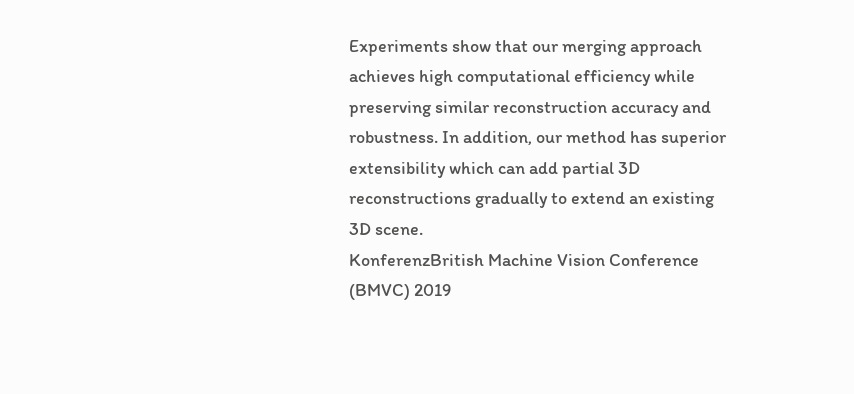Experiments show that our merging approach achieves high computational efficiency while preserving similar reconstruction accuracy and robustness. In addition, our method has superior extensibility which can add partial 3D reconstructions gradually to extend an existing 3D scene.
KonferenzBritish Machine Vision Conference (BMVC) 2019